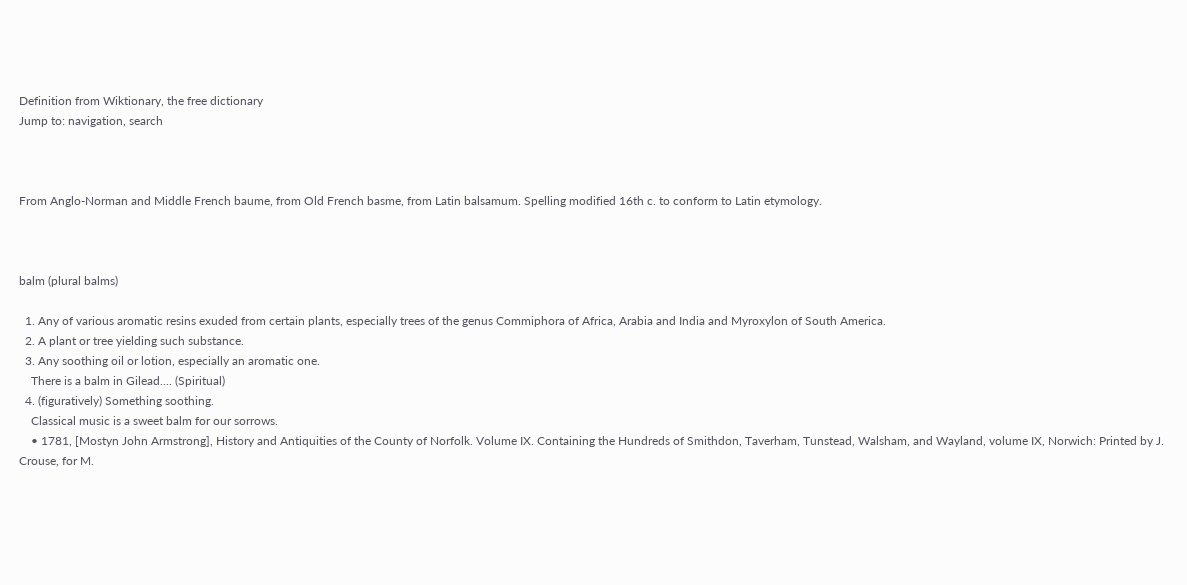Definition from Wiktionary, the free dictionary
Jump to: navigation, search



From Anglo-Norman and Middle French baume, from Old French basme, from Latin balsamum. Spelling modified 16th c. to conform to Latin etymology.



balm (plural balms)

  1. Any of various aromatic resins exuded from certain plants, especially trees of the genus Commiphora of Africa, Arabia and India and Myroxylon of South America.
  2. A plant or tree yielding such substance.
  3. Any soothing oil or lotion, especially an aromatic one.
    There is a balm in Gilead.... (Spiritual)
  4. (figuratively) Something soothing.
    Classical music is a sweet balm for our sorrows.
    • 1781, [Mostyn John Armstrong], History and Antiquities of the County of Norfolk. Volume IX. Containing the Hundreds of Smithdon, Taverham, Tunstead, Walsham, and Wayland, volume IX, Norwich: Printed by J. Crouse, for M.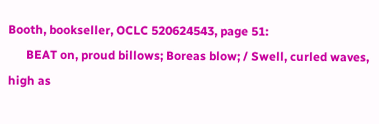Booth, bookseller, OCLC 520624543, page 51:
      BEAT on, proud billows; Boreas blow; / Swell, curled waves, high as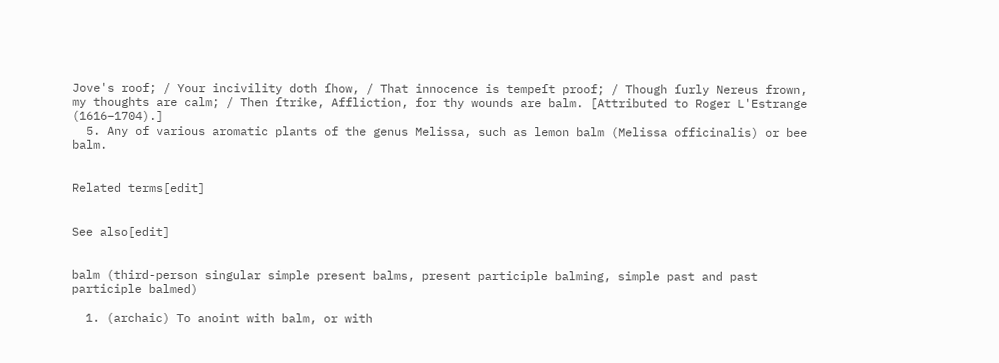Jove's roof; / Your incivility doth ſhow, / That innocence is tempeſt proof; / Though ſurly Nereus frown, my thoughts are calm; / Then ſtrike, Affliction, for thy wounds are balm. [Attributed to Roger L'Estrange (1616–1704).]
  5. Any of various aromatic plants of the genus Melissa, such as lemon balm (Melissa officinalis) or bee balm.


Related terms[edit]


See also[edit]


balm (third-person singular simple present balms, present participle balming, simple past and past participle balmed)

  1. (archaic) To anoint with balm, or with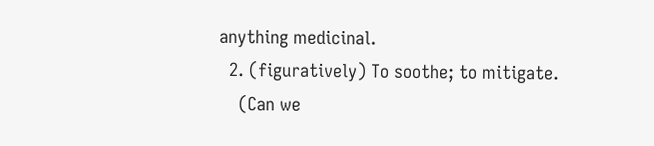anything medicinal.
  2. (figuratively) To soothe; to mitigate.
    (Can we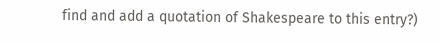find and add a quotation of Shakespeare to this entry?)